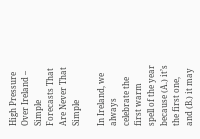High Pressure Over Ireland – Simple Forecasts That Are Never That Simple

In Ireland, we always celebrate the first warm spell of the year because (A.) it’s the first one, and (B.) it may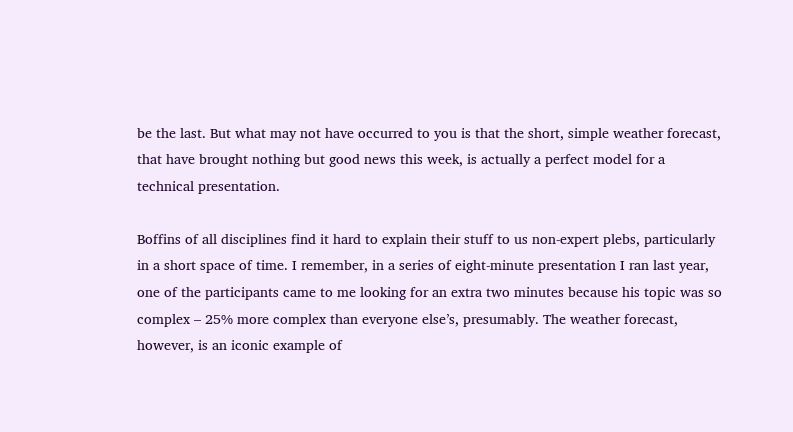be the last. But what may not have occurred to you is that the short, simple weather forecast, that have brought nothing but good news this week, is actually a perfect model for a technical presentation.

Boffins of all disciplines find it hard to explain their stuff to us non-expert plebs, particularly in a short space of time. I remember, in a series of eight-minute presentation I ran last year, one of the participants came to me looking for an extra two minutes because his topic was so complex – 25% more complex than everyone else’s, presumably. The weather forecast, however, is an iconic example of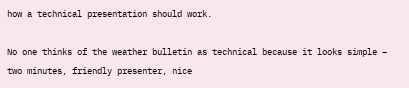how a technical presentation should work.

No one thinks of the weather bulletin as technical because it looks simple – two minutes, friendly presenter, nice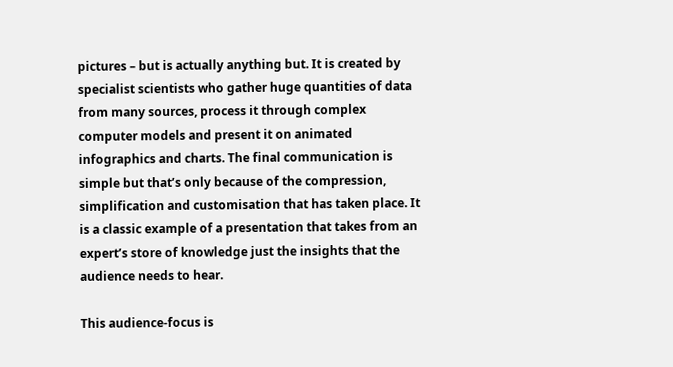pictures – but is actually anything but. It is created by specialist scientists who gather huge quantities of data from many sources, process it through complex computer models and present it on animated infographics and charts. The final communication is simple but that’s only because of the compression, simplification and customisation that has taken place. It is a classic example of a presentation that takes from an expert’s store of knowledge just the insights that the audience needs to hear.

This audience-focus is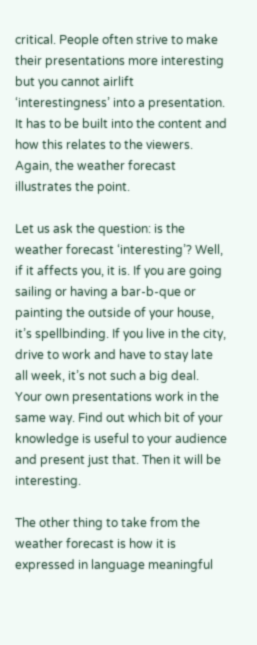critical. People often strive to make their presentations more interesting but you cannot airlift ‘interestingness’ into a presentation. It has to be built into the content and how this relates to the viewers. Again, the weather forecast illustrates the point.

Let us ask the question: is the weather forecast ‘interesting’? Well, if it affects you, it is. If you are going sailing or having a bar-b-que or painting the outside of your house, it’s spellbinding. If you live in the city, drive to work and have to stay late all week, it’s not such a big deal. Your own presentations work in the same way. Find out which bit of your knowledge is useful to your audience and present just that. Then it will be interesting.

The other thing to take from the weather forecast is how it is expressed in language meaningful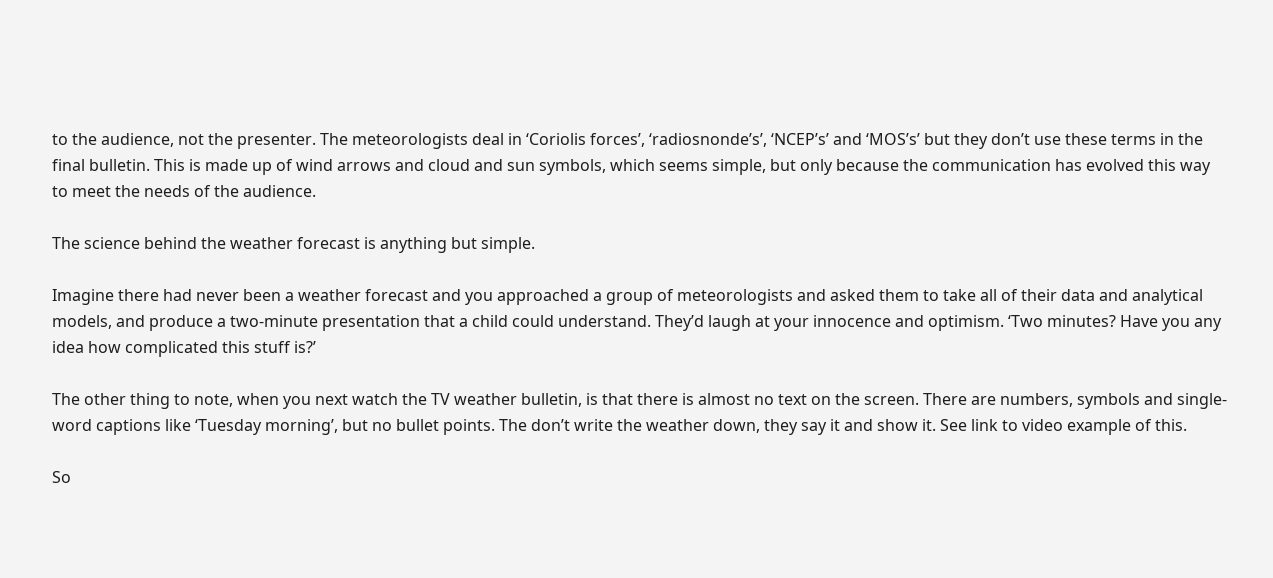to the audience, not the presenter. The meteorologists deal in ‘Coriolis forces’, ‘radiosnonde’s’, ‘NCEP’s’ and ‘MOS’s’ but they don’t use these terms in the final bulletin. This is made up of wind arrows and cloud and sun symbols, which seems simple, but only because the communication has evolved this way to meet the needs of the audience.

The science behind the weather forecast is anything but simple.

Imagine there had never been a weather forecast and you approached a group of meteorologists and asked them to take all of their data and analytical models, and produce a two-minute presentation that a child could understand. They’d laugh at your innocence and optimism. ‘Two minutes? Have you any idea how complicated this stuff is?’

The other thing to note, when you next watch the TV weather bulletin, is that there is almost no text on the screen. There are numbers, symbols and single-word captions like ‘Tuesday morning’, but no bullet points. The don’t write the weather down, they say it and show it. See link to video example of this.

So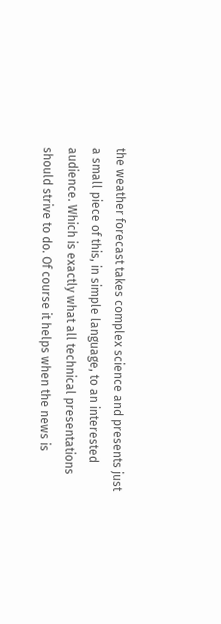the weather forecast takes complex science and presents just a small piece of this, in simple language, to an interested audience. Which is exactly what all technical presentations should strive to do. Of course it helps when the news is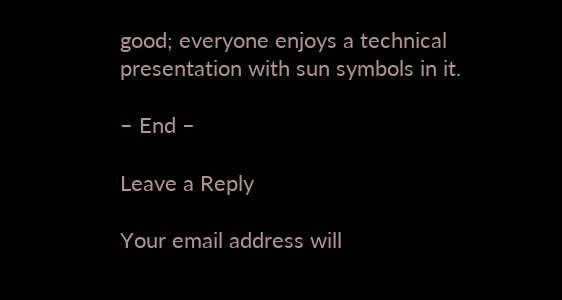good; everyone enjoys a technical presentation with sun symbols in it.

– End –

Leave a Reply

Your email address will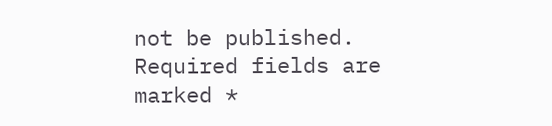not be published. Required fields are marked *